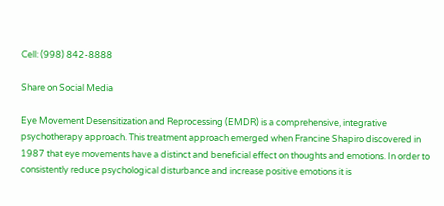Cell: (998) 842-8888

Share on Social Media

Eye Movement Desensitization and Reprocessing (EMDR) is a comprehensive, integrative psychotherapy approach. This treatment approach emerged when Francine Shapiro discovered in 1987 that eye movements have a distinct and beneficial effect on thoughts and emotions. In order to consistently reduce psychological disturbance and increase positive emotions it is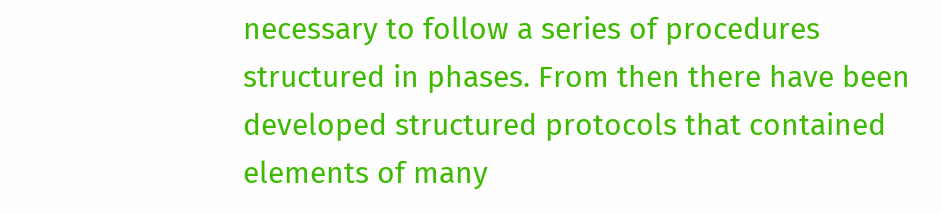necessary to follow a series of procedures structured in phases. From then there have been developed structured protocols that contained elements of many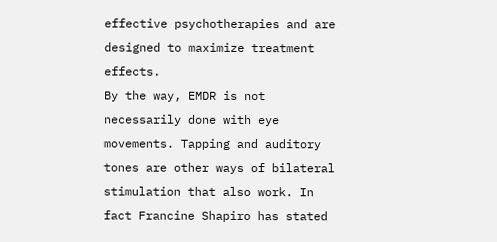effective psychotherapies and are designed to maximize treatment effects.
By the way, EMDR is not necessarily done with eye movements. Tapping and auditory tones are other ways of bilateral stimulation that also work. In fact Francine Shapiro has stated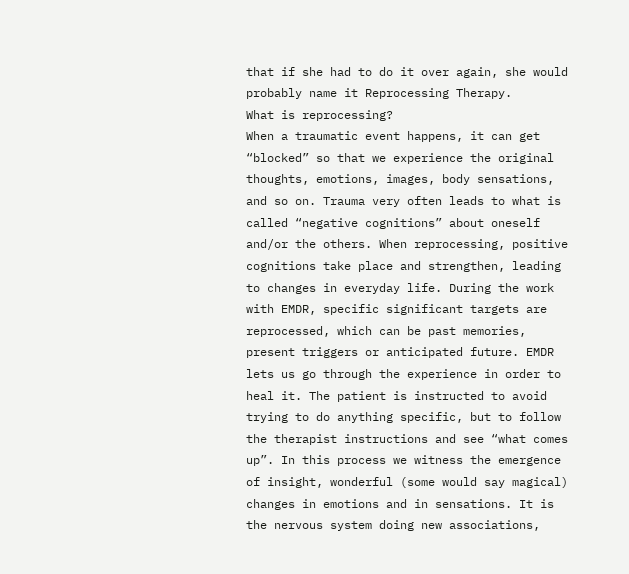that if she had to do it over again, she would probably name it Reprocessing Therapy.
What is reprocessing?
When a traumatic event happens, it can get “blocked” so that we experience the original thoughts, emotions, images, body sensations, and so on. Trauma very often leads to what is called “negative cognitions” about oneself and/or the others. When reprocessing, positive cognitions take place and strengthen, leading to changes in everyday life. During the work with EMDR, specific significant targets are reprocessed, which can be past memories, present triggers or anticipated future. EMDR lets us go through the experience in order to heal it. The patient is instructed to avoid trying to do anything specific, but to follow the therapist instructions and see “what comes up”. In this process we witness the emergence of insight, wonderful (some would say magical) changes in emotions and in sensations. It is the nervous system doing new associations,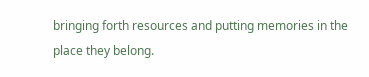bringing forth resources and putting memories in the place they belong.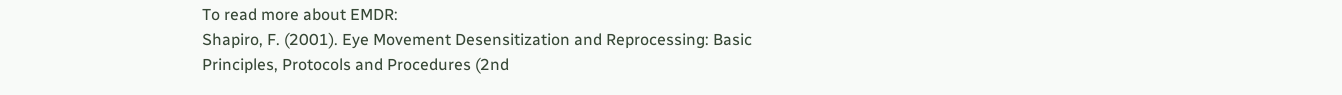To read more about EMDR:
Shapiro, F. (2001). Eye Movement Desensitization and Reprocessing: Basic Principles, Protocols and Procedures (2nd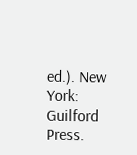ed.). New York: Guilford Press.